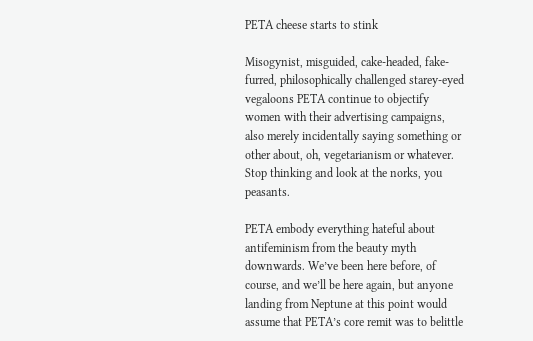PETA cheese starts to stink

Misogynist, misguided, cake-headed, fake-furred, philosophically challenged starey-eyed vegaloons PETA continue to objectify women with their advertising campaigns, also merely incidentally saying something or other about, oh, vegetarianism or whatever. Stop thinking and look at the norks, you peasants.

PETA embody everything hateful about antifeminism from the beauty myth downwards. We’ve been here before, of course, and we’ll be here again, but anyone landing from Neptune at this point would assume that PETA’s core remit was to belittle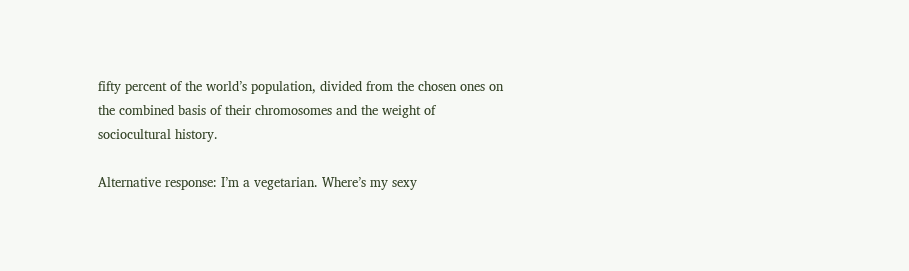fifty percent of the world’s population, divided from the chosen ones on the combined basis of their chromosomes and the weight of sociocultural history.

Alternative response: I’m a vegetarian. Where’s my sexy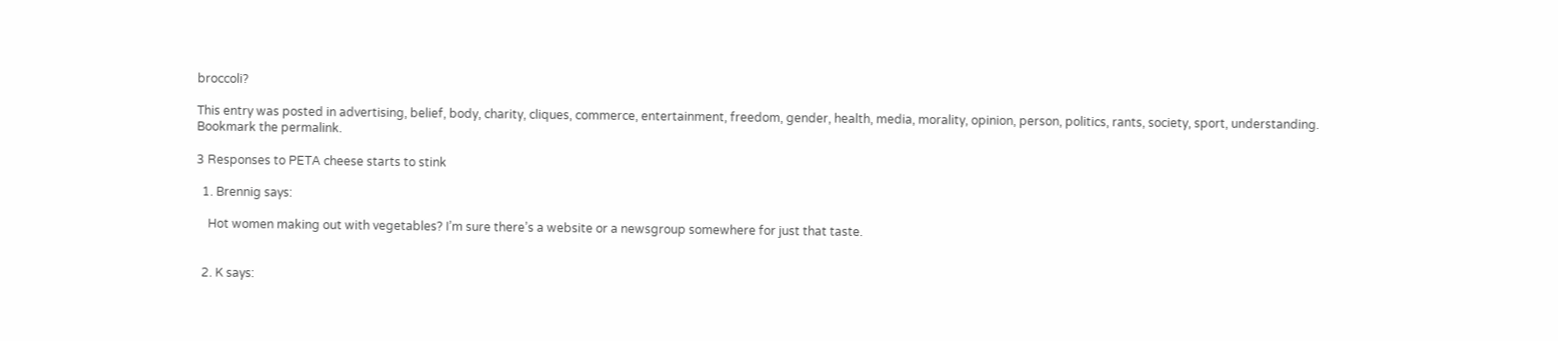broccoli?

This entry was posted in advertising, belief, body, charity, cliques, commerce, entertainment, freedom, gender, health, media, morality, opinion, person, politics, rants, society, sport, understanding. Bookmark the permalink.

3 Responses to PETA cheese starts to stink

  1. Brennig says:

    Hot women making out with vegetables? I’m sure there’s a website or a newsgroup somewhere for just that taste.


  2. K says: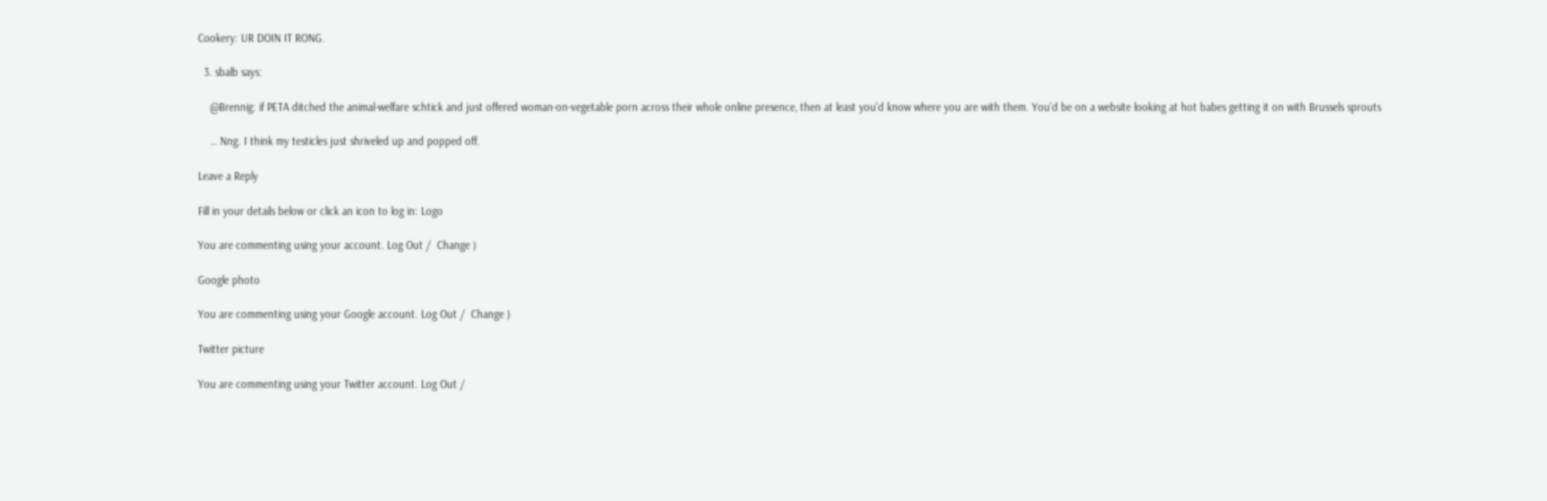Cookery: UR DOIN IT RONG.

  3. sbalb says:

    @Brennig: if PETA ditched the animal-welfare schtick and just offered woman-on-vegetable porn across their whole online presence, then at least you’d know where you are with them. You’d be on a website looking at hot babes getting it on with Brussels sprouts

    … Nng. I think my testicles just shriveled up and popped off.

Leave a Reply

Fill in your details below or click an icon to log in: Logo

You are commenting using your account. Log Out /  Change )

Google photo

You are commenting using your Google account. Log Out /  Change )

Twitter picture

You are commenting using your Twitter account. Log Out /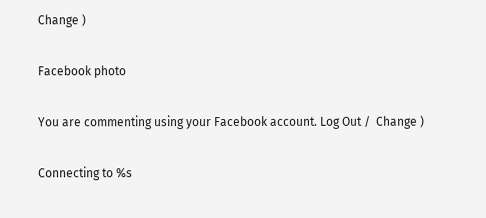Change )

Facebook photo

You are commenting using your Facebook account. Log Out /  Change )

Connecting to %s